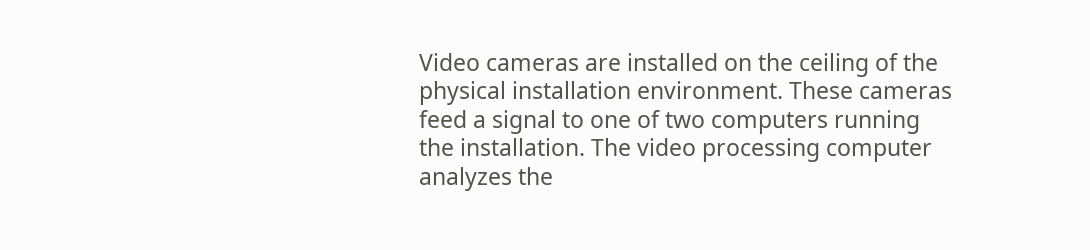Video cameras are installed on the ceiling of the physical installation environment. These cameras feed a signal to one of two computers running the installation. The video processing computer analyzes the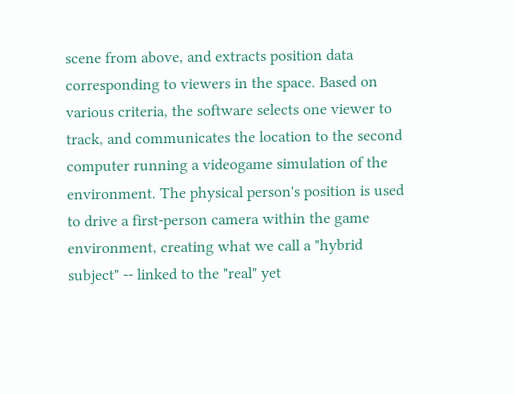scene from above, and extracts position data corresponding to viewers in the space. Based on various criteria, the software selects one viewer to track, and communicates the location to the second computer running a videogame simulation of the environment. The physical person's position is used to drive a first-person camera within the game environment, creating what we call a "hybrid subject" -- linked to the "real" yet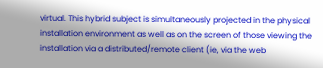virtual. This hybrid subject is simultaneously projected in the physical installation environment as well as on the screen of those viewing the installation via a distributed/remote client (ie, via the web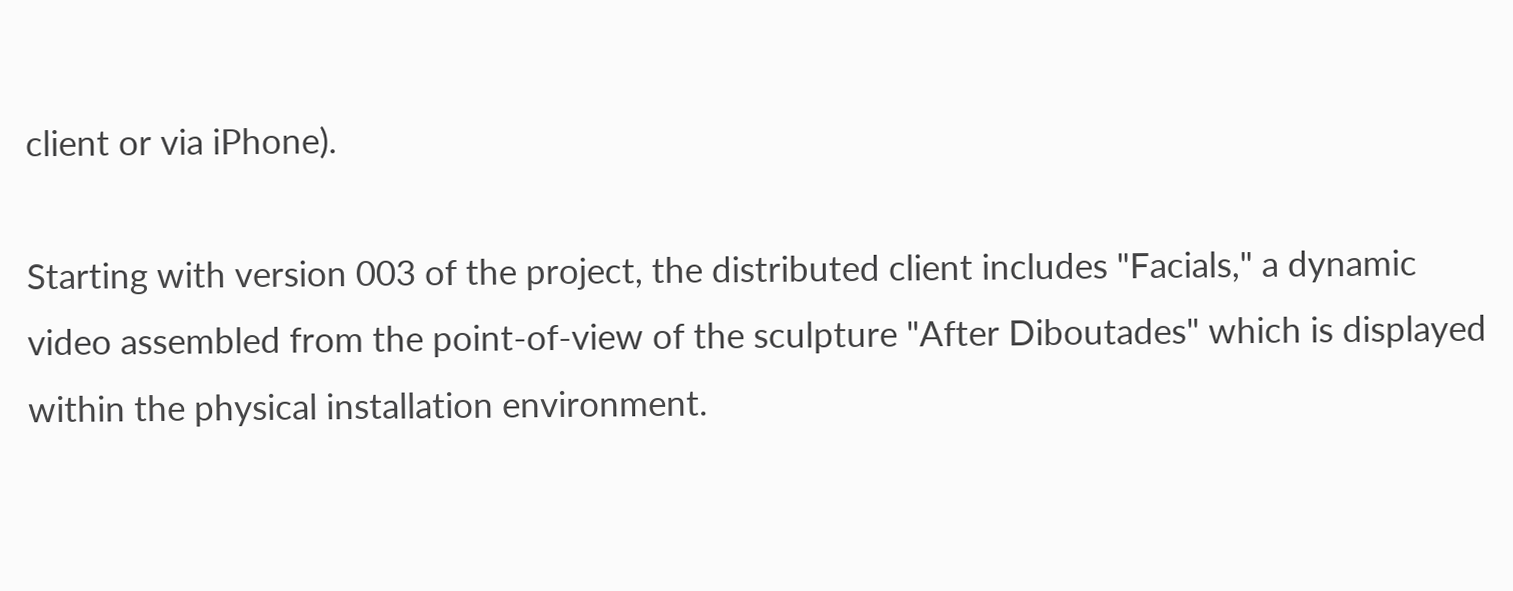client or via iPhone).

Starting with version 003 of the project, the distributed client includes "Facials," a dynamic video assembled from the point-of-view of the sculpture "After Diboutades" which is displayed within the physical installation environment.